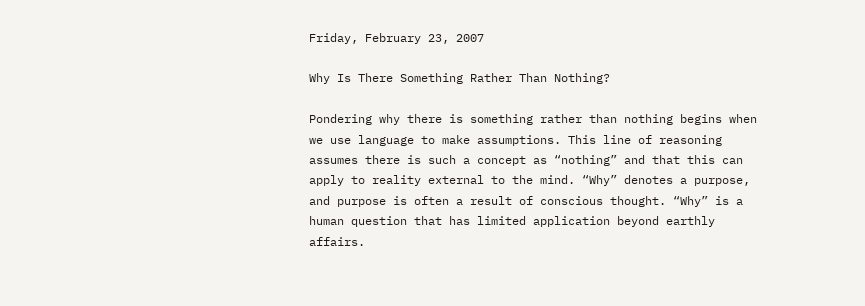Friday, February 23, 2007

Why Is There Something Rather Than Nothing?

Pondering why there is something rather than nothing begins when we use language to make assumptions. This line of reasoning assumes there is such a concept as “nothing” and that this can apply to reality external to the mind. “Why” denotes a purpose, and purpose is often a result of conscious thought. “Why” is a human question that has limited application beyond earthly affairs.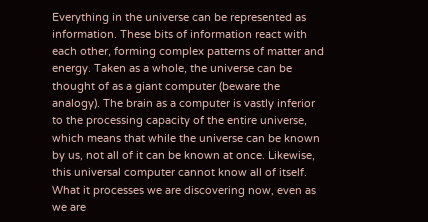Everything in the universe can be represented as information. These bits of information react with each other, forming complex patterns of matter and energy. Taken as a whole, the universe can be thought of as a giant computer (beware the analogy). The brain as a computer is vastly inferior to the processing capacity of the entire universe, which means that while the universe can be known by us, not all of it can be known at once. Likewise, this universal computer cannot know all of itself. What it processes we are discovering now, even as we are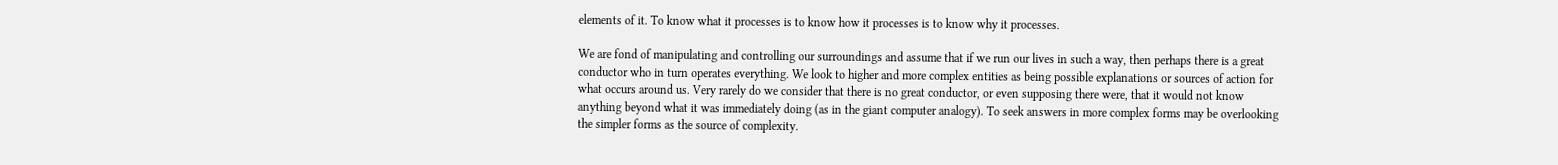elements of it. To know what it processes is to know how it processes is to know why it processes.

We are fond of manipulating and controlling our surroundings and assume that if we run our lives in such a way, then perhaps there is a great conductor who in turn operates everything. We look to higher and more complex entities as being possible explanations or sources of action for what occurs around us. Very rarely do we consider that there is no great conductor, or even supposing there were, that it would not know anything beyond what it was immediately doing (as in the giant computer analogy). To seek answers in more complex forms may be overlooking the simpler forms as the source of complexity.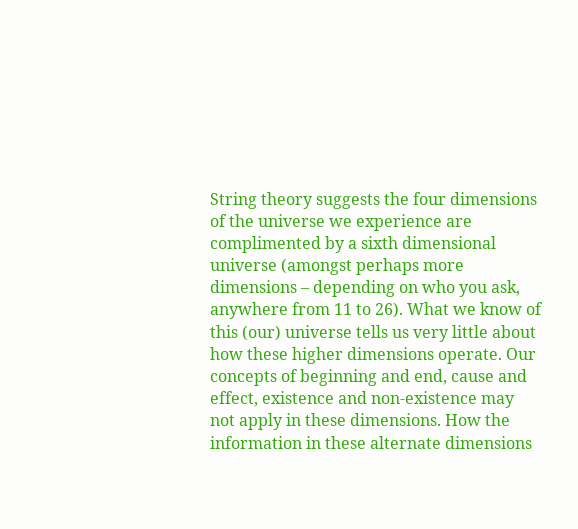String theory suggests the four dimensions of the universe we experience are complimented by a sixth dimensional universe (amongst perhaps more dimensions – depending on who you ask, anywhere from 11 to 26). What we know of this (our) universe tells us very little about how these higher dimensions operate. Our concepts of beginning and end, cause and effect, existence and non-existence may not apply in these dimensions. How the information in these alternate dimensions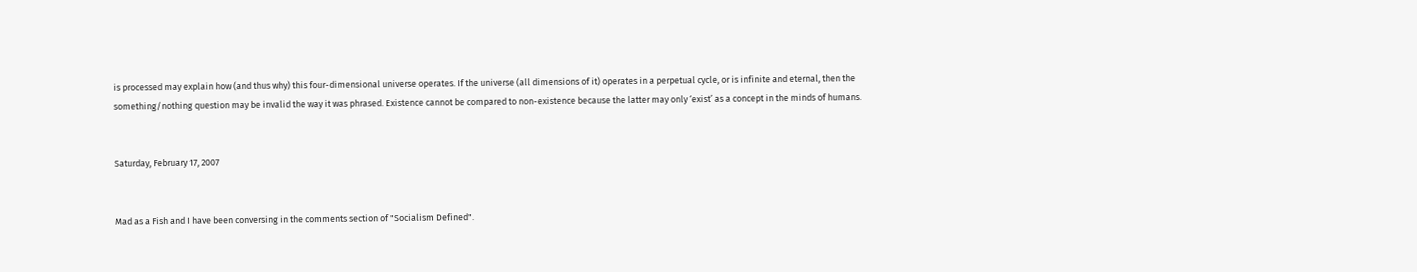is processed may explain how (and thus why) this four-dimensional universe operates. If the universe (all dimensions of it) operates in a perpetual cycle, or is infinite and eternal, then the something/nothing question may be invalid the way it was phrased. Existence cannot be compared to non-existence because the latter may only ‘exist’ as a concept in the minds of humans.


Saturday, February 17, 2007


Mad as a Fish and I have been conversing in the comments section of "Socialism Defined".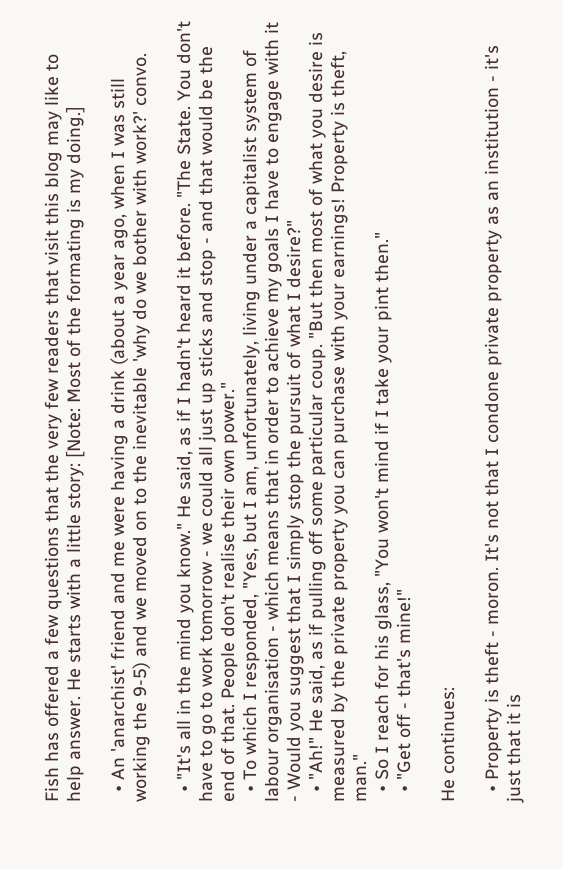Fish has offered a few questions that the very few readers that visit this blog may like to help answer. He starts with a little story: [Note: Most of the formating is my doing.]

  • An 'anarchist' friend and me were having a drink (about a year ago, when I was still working the 9-5) and we moved on to the inevitable 'why do we bother with work?' convo.

  • "It's all in the mind you know." He said, as if I hadn't heard it before. "The State. You don't have to go to work tomorrow - we could all just up sticks and stop - and that would be the end of that. People don't realise their own power."
  • To which I responded, "Yes, but I am, unfortunately, living under a capitalist system of labour organisation - which means that in order to achieve my goals I have to engage with it - Would you suggest that I simply stop the pursuit of what I desire?"
  • "Ah!" He said, as if pulling off some particular coup. "But then most of what you desire is measured by the private property you can purchase with your earnings! Property is theft, man."
  • So I reach for his glass, "You won't mind if I take your pint then."
  • "Get off - that's mine!"

He continues:

  • Property is theft - moron. It's not that I condone private property as an institution - it's just that it is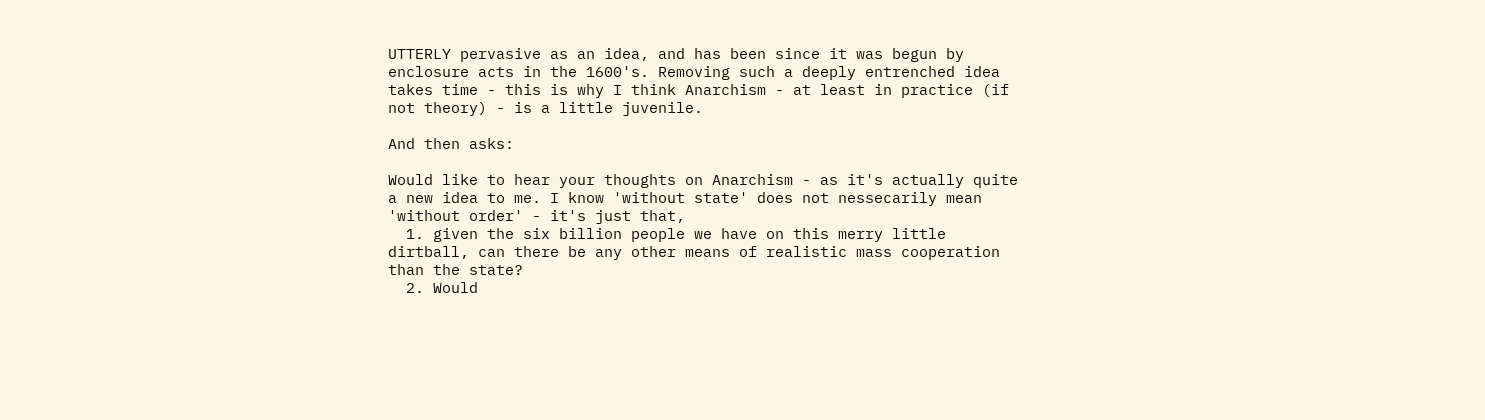UTTERLY pervasive as an idea, and has been since it was begun by enclosure acts in the 1600's. Removing such a deeply entrenched idea takes time - this is why I think Anarchism - at least in practice (if not theory) - is a little juvenile.

And then asks:

Would like to hear your thoughts on Anarchism - as it's actually quite a new idea to me. I know 'without state' does not nessecarily mean 'without order' - it's just that,
  1. given the six billion people we have on this merry little dirtball, can there be any other means of realistic mass cooperation than the state?
  2. Would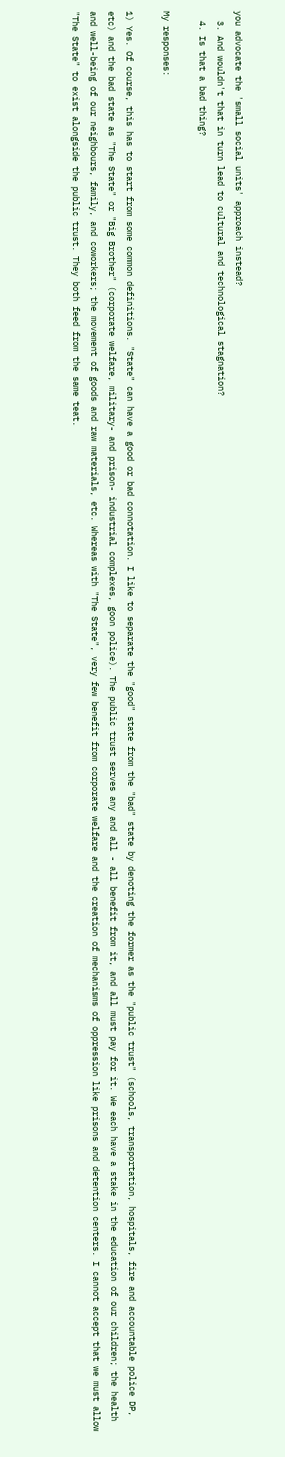you advocate the 'small social units' approach instead?
  3. And wouldn't that in turn lead to cultural and technological stagnation?
  4. Is that a bad thing?

My responses:

1) Yes. Of course, this has to start from some common definitions. "State" can have a good or bad connotation. I like to separate the "good" state from the "bad" state by denoting the former as the "public trust" (schools, transportation, hospitals, fire and accountable police DP, etc) and the bad state as "The State" or "Big Brother" (corporate welfare, military- and prison- industrial complexes, goon police). The public trust serves any and all - all benefit from it, and all must pay for it. We each have a stake in the education of our children; the health and well-being of our neighbours, family, and coworkers; the movement of goods and raw materials, etc. Whereas with "The State", very few benefit from corporate welfare and the creation of mechanisms of oppression like prisons and detention centers. I cannot accept that we must allow "The State" to exist alongside the public trust. They both feed from the same teat.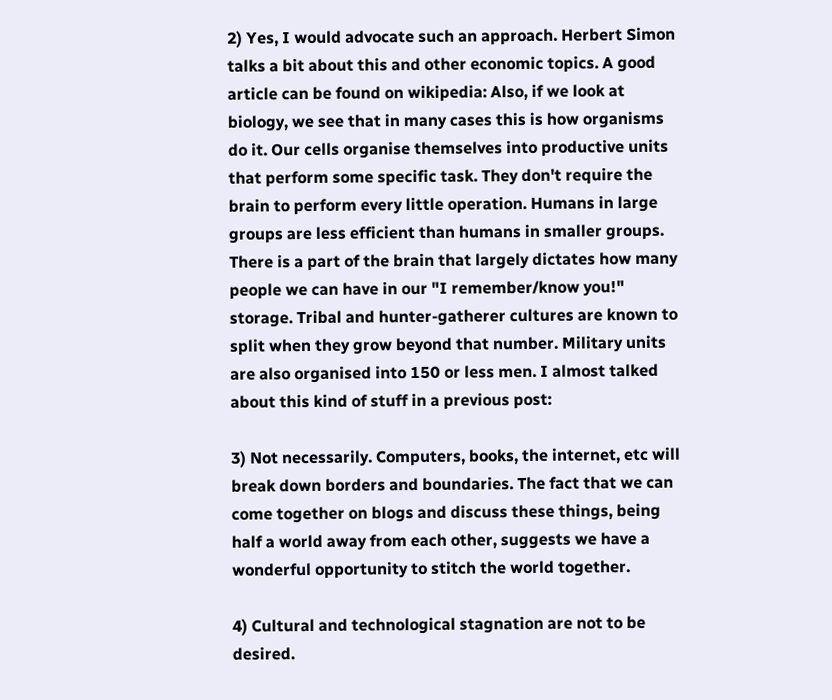2) Yes, I would advocate such an approach. Herbert Simon talks a bit about this and other economic topics. A good article can be found on wikipedia: Also, if we look at biology, we see that in many cases this is how organisms do it. Our cells organise themselves into productive units that perform some specific task. They don't require the brain to perform every little operation. Humans in large groups are less efficient than humans in smaller groups. There is a part of the brain that largely dictates how many people we can have in our "I remember/know you!" storage. Tribal and hunter-gatherer cultures are known to split when they grow beyond that number. Military units are also organised into 150 or less men. I almost talked about this kind of stuff in a previous post:

3) Not necessarily. Computers, books, the internet, etc will break down borders and boundaries. The fact that we can come together on blogs and discuss these things, being half a world away from each other, suggests we have a wonderful opportunity to stitch the world together.

4) Cultural and technological stagnation are not to be desired.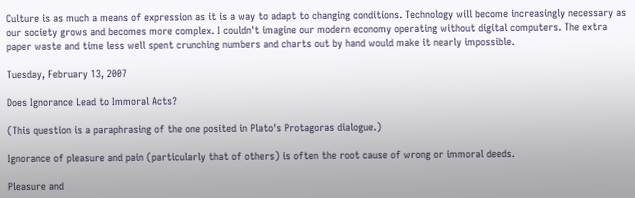Culture is as much a means of expression as it is a way to adapt to changing conditions. Technology will become increasingly necessary as our society grows and becomes more complex. I couldn't imagine our modern economy operating without digital computers. The extra paper waste and time less well spent crunching numbers and charts out by hand would make it nearly impossible.

Tuesday, February 13, 2007

Does Ignorance Lead to Immoral Acts?

(This question is a paraphrasing of the one posited in Plato's Protagoras dialogue.)

Ignorance of pleasure and pain (particularly that of others) is often the root cause of wrong or immoral deeds.

Pleasure and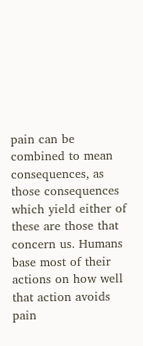pain can be combined to mean consequences, as those consequences which yield either of these are those that concern us. Humans base most of their actions on how well that action avoids pain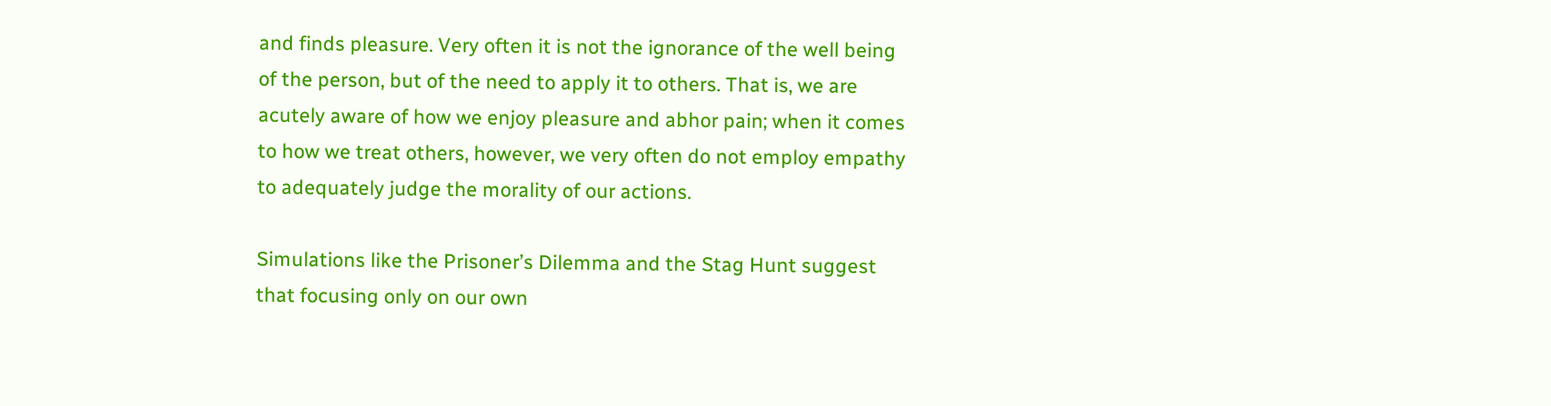and finds pleasure. Very often it is not the ignorance of the well being of the person, but of the need to apply it to others. That is, we are acutely aware of how we enjoy pleasure and abhor pain; when it comes to how we treat others, however, we very often do not employ empathy to adequately judge the morality of our actions.

Simulations like the Prisoner’s Dilemma and the Stag Hunt suggest that focusing only on our own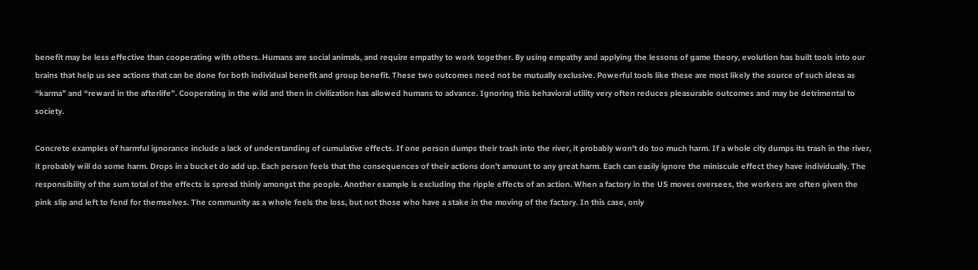benefit may be less effective than cooperating with others. Humans are social animals, and require empathy to work together. By using empathy and applying the lessons of game theory, evolution has built tools into our brains that help us see actions that can be done for both individual benefit and group benefit. These two outcomes need not be mutually exclusive. Powerful tools like these are most likely the source of such ideas as “karma” and “reward in the afterlife”. Cooperating in the wild and then in civilization has allowed humans to advance. Ignoring this behavioral utility very often reduces pleasurable outcomes and may be detrimental to society.

Concrete examples of harmful ignorance include a lack of understanding of cumulative effects. If one person dumps their trash into the river, it probably won’t do too much harm. If a whole city dumps its trash in the river, it probably will do some harm. Drops in a bucket do add up. Each person feels that the consequences of their actions don’t amount to any great harm. Each can easily ignore the miniscule effect they have individually. The responsibility of the sum total of the effects is spread thinly amongst the people. Another example is excluding the ripple effects of an action. When a factory in the US moves oversees, the workers are often given the pink slip and left to fend for themselves. The community as a whole feels the loss, but not those who have a stake in the moving of the factory. In this case, only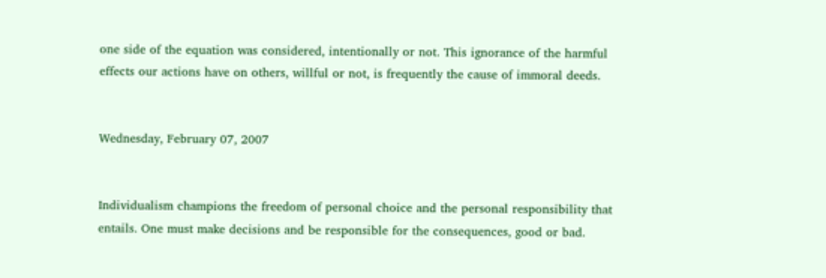one side of the equation was considered, intentionally or not. This ignorance of the harmful effects our actions have on others, willful or not, is frequently the cause of immoral deeds.


Wednesday, February 07, 2007


Individualism champions the freedom of personal choice and the personal responsibility that entails. One must make decisions and be responsible for the consequences, good or bad.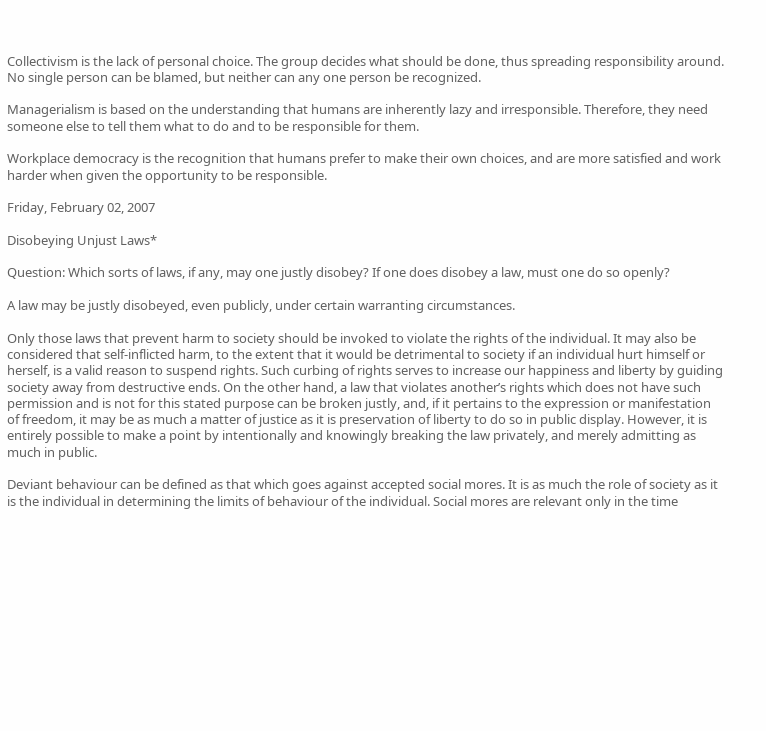Collectivism is the lack of personal choice. The group decides what should be done, thus spreading responsibility around. No single person can be blamed, but neither can any one person be recognized.

Managerialism is based on the understanding that humans are inherently lazy and irresponsible. Therefore, they need someone else to tell them what to do and to be responsible for them.

Workplace democracy is the recognition that humans prefer to make their own choices, and are more satisfied and work harder when given the opportunity to be responsible.

Friday, February 02, 2007

Disobeying Unjust Laws*

Question: Which sorts of laws, if any, may one justly disobey? If one does disobey a law, must one do so openly?

A law may be justly disobeyed, even publicly, under certain warranting circumstances.

Only those laws that prevent harm to society should be invoked to violate the rights of the individual. It may also be considered that self-inflicted harm, to the extent that it would be detrimental to society if an individual hurt himself or herself, is a valid reason to suspend rights. Such curbing of rights serves to increase our happiness and liberty by guiding society away from destructive ends. On the other hand, a law that violates another’s rights which does not have such permission and is not for this stated purpose can be broken justly, and, if it pertains to the expression or manifestation of freedom, it may be as much a matter of justice as it is preservation of liberty to do so in public display. However, it is entirely possible to make a point by intentionally and knowingly breaking the law privately, and merely admitting as much in public.

Deviant behaviour can be defined as that which goes against accepted social mores. It is as much the role of society as it is the individual in determining the limits of behaviour of the individual. Social mores are relevant only in the time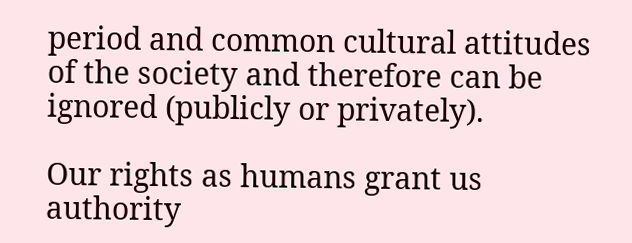period and common cultural attitudes of the society and therefore can be ignored (publicly or privately).

Our rights as humans grant us authority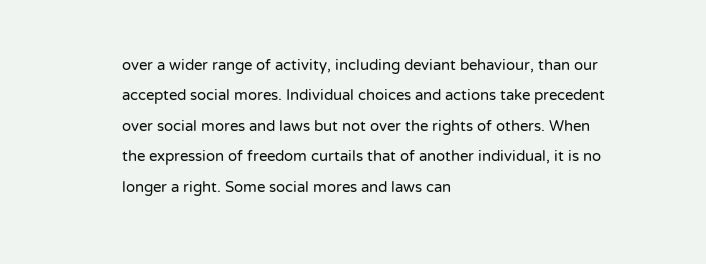over a wider range of activity, including deviant behaviour, than our accepted social mores. Individual choices and actions take precedent over social mores and laws but not over the rights of others. When the expression of freedom curtails that of another individual, it is no longer a right. Some social mores and laws can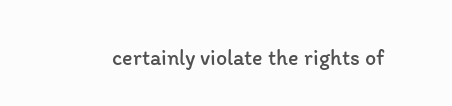certainly violate the rights of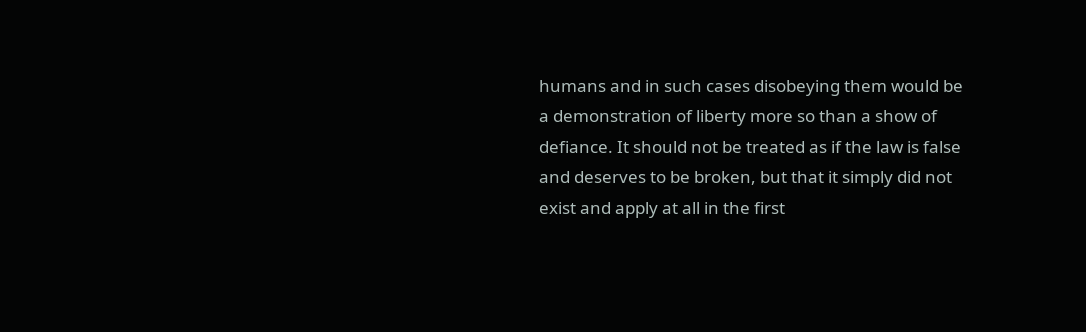humans and in such cases disobeying them would be a demonstration of liberty more so than a show of defiance. It should not be treated as if the law is false and deserves to be broken, but that it simply did not exist and apply at all in the first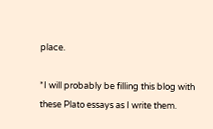place.

*I will probably be filling this blog with these Plato essays as I write them.